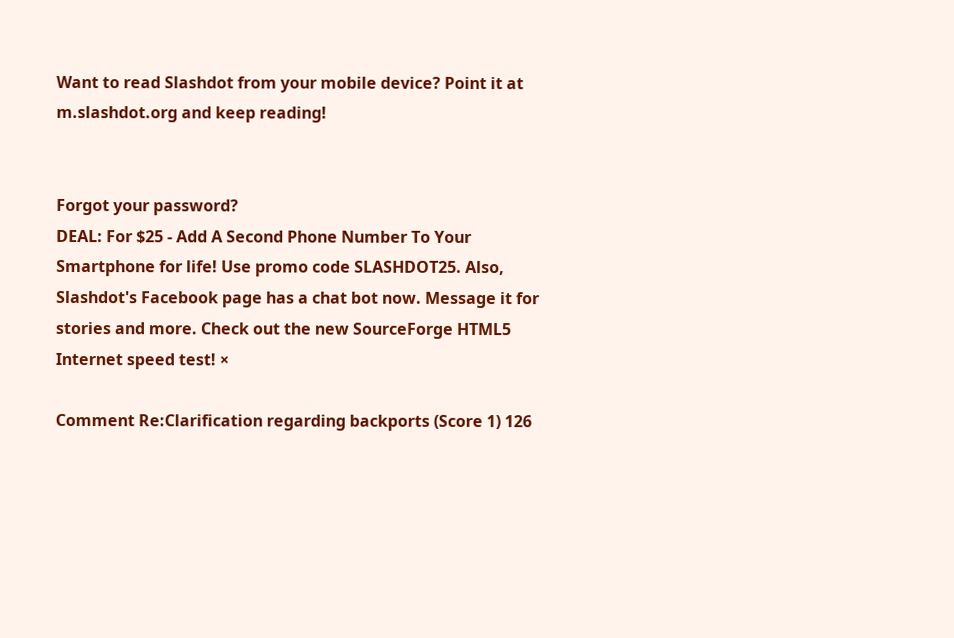Want to read Slashdot from your mobile device? Point it at m.slashdot.org and keep reading!


Forgot your password?
DEAL: For $25 - Add A Second Phone Number To Your Smartphone for life! Use promo code SLASHDOT25. Also, Slashdot's Facebook page has a chat bot now. Message it for stories and more. Check out the new SourceForge HTML5 Internet speed test! ×

Comment Re:Clarification regarding backports (Score 1) 126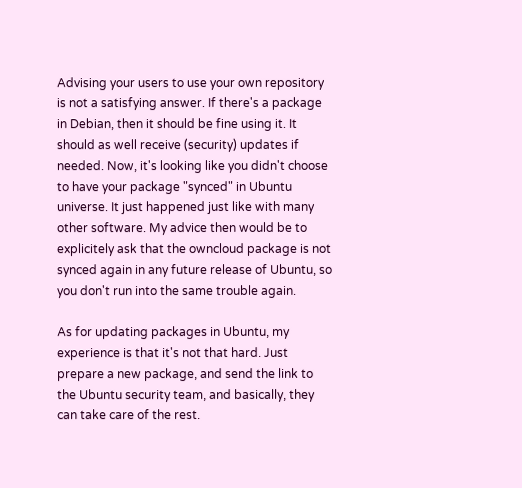Advising your users to use your own repository is not a satisfying answer. If there's a package in Debian, then it should be fine using it. It should as well receive (security) updates if needed. Now, it's looking like you didn't choose to have your package "synced" in Ubuntu universe. It just happened just like with many other software. My advice then would be to explicitely ask that the owncloud package is not synced again in any future release of Ubuntu, so you don't run into the same trouble again.

As for updating packages in Ubuntu, my experience is that it's not that hard. Just prepare a new package, and send the link to the Ubuntu security team, and basically, they can take care of the rest.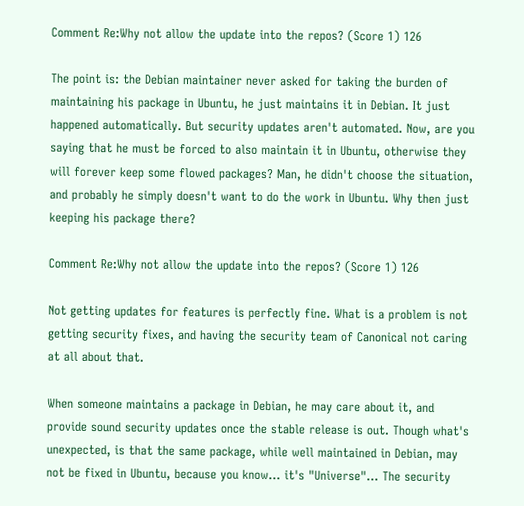Comment Re:Why not allow the update into the repos? (Score 1) 126

The point is: the Debian maintainer never asked for taking the burden of maintaining his package in Ubuntu, he just maintains it in Debian. It just happened automatically. But security updates aren't automated. Now, are you saying that he must be forced to also maintain it in Ubuntu, otherwise they will forever keep some flowed packages? Man, he didn't choose the situation, and probably he simply doesn't want to do the work in Ubuntu. Why then just keeping his package there?

Comment Re:Why not allow the update into the repos? (Score 1) 126

Not getting updates for features is perfectly fine. What is a problem is not getting security fixes, and having the security team of Canonical not caring at all about that.

When someone maintains a package in Debian, he may care about it, and provide sound security updates once the stable release is out. Though what's unexpected, is that the same package, while well maintained in Debian, may not be fixed in Ubuntu, because you know... it's "Universe"... The security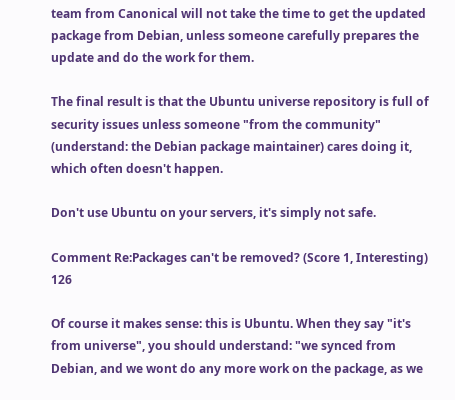team from Canonical will not take the time to get the updated package from Debian, unless someone carefully prepares the update and do the work for them.

The final result is that the Ubuntu universe repository is full of security issues unless someone "from the community" (understand: the Debian package maintainer) cares doing it, which often doesn't happen.

Don't use Ubuntu on your servers, it's simply not safe.

Comment Re:Packages can't be removed? (Score 1, Interesting) 126

Of course it makes sense: this is Ubuntu. When they say "it's from universe", you should understand: "we synced from Debian, and we wont do any more work on the package, as we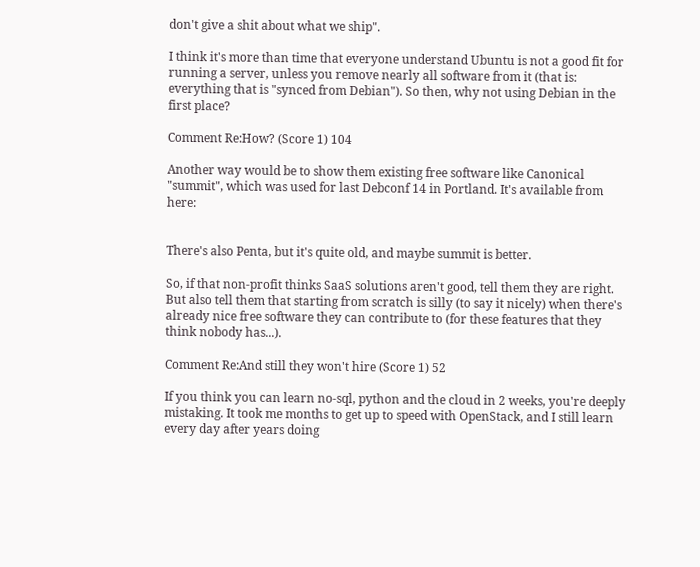don't give a shit about what we ship".

I think it's more than time that everyone understand Ubuntu is not a good fit for running a server, unless you remove nearly all software from it (that is: everything that is "synced from Debian"). So then, why not using Debian in the first place?

Comment Re:How? (Score 1) 104

Another way would be to show them existing free software like Canonical "summit", which was used for last Debconf 14 in Portland. It's available from here:


There's also Penta, but it's quite old, and maybe summit is better.

So, if that non-profit thinks SaaS solutions aren't good, tell them they are right. But also tell them that starting from scratch is silly (to say it nicely) when there's already nice free software they can contribute to (for these features that they think nobody has...).

Comment Re:And still they won't hire (Score 1) 52

If you think you can learn no-sql, python and the cloud in 2 weeks, you're deeply mistaking. It took me months to get up to speed with OpenStack, and I still learn every day after years doing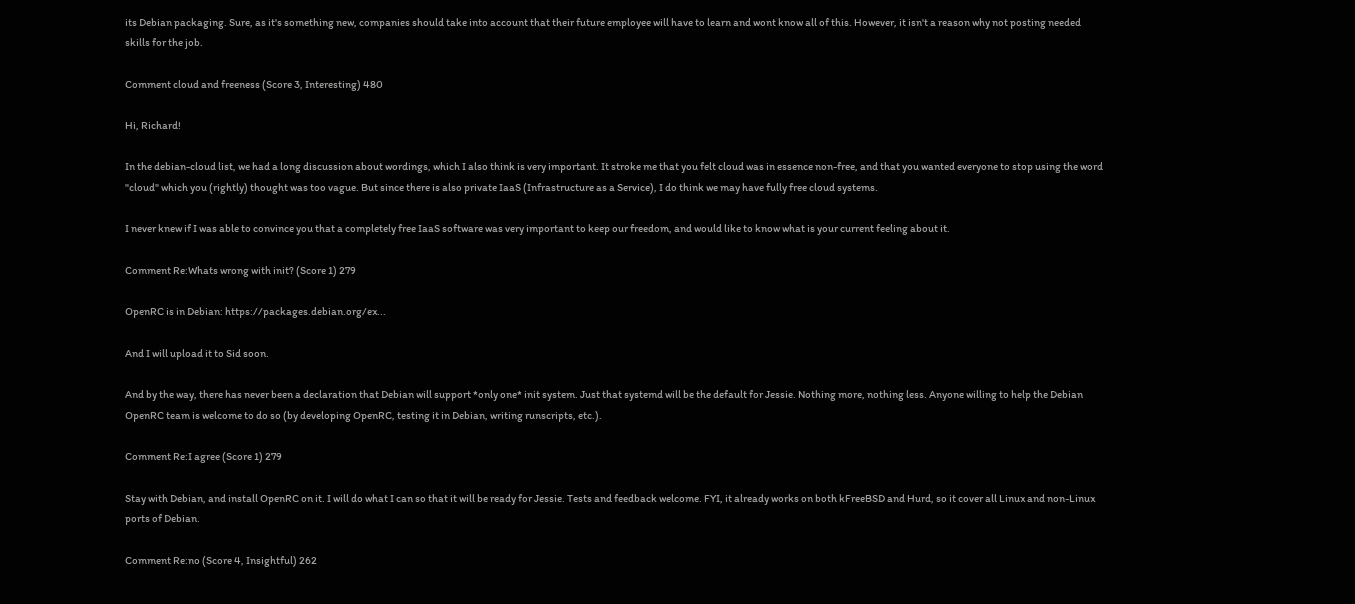its Debian packaging. Sure, as it's something new, companies should take into account that their future employee will have to learn and wont know all of this. However, it isn't a reason why not posting needed skills for the job.

Comment cloud and freeness (Score 3, Interesting) 480

Hi, Richard!

In the debian-cloud list, we had a long discussion about wordings, which I also think is very important. It stroke me that you felt cloud was in essence non-free, and that you wanted everyone to stop using the word "cloud" which you (rightly) thought was too vague. But since there is also private IaaS (Infrastructure as a Service), I do think we may have fully free cloud systems.

I never knew if I was able to convince you that a completely free IaaS software was very important to keep our freedom, and would like to know what is your current feeling about it.

Comment Re:Whats wrong with init? (Score 1) 279

OpenRC is in Debian: https://packages.debian.org/ex...

And I will upload it to Sid soon.

And by the way, there has never been a declaration that Debian will support *only one* init system. Just that systemd will be the default for Jessie. Nothing more, nothing less. Anyone willing to help the Debian OpenRC team is welcome to do so (by developing OpenRC, testing it in Debian, writing runscripts, etc.).

Comment Re:I agree (Score 1) 279

Stay with Debian, and install OpenRC on it. I will do what I can so that it will be ready for Jessie. Tests and feedback welcome. FYI, it already works on both kFreeBSD and Hurd, so it cover all Linux and non-Linux ports of Debian.

Comment Re:no (Score 4, Insightful) 262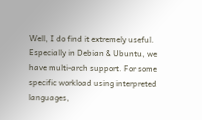Well, I do find it extremely useful. Especially in Debian & Ubuntu, we have multi-arch support. For some specific workload using interpreted languages,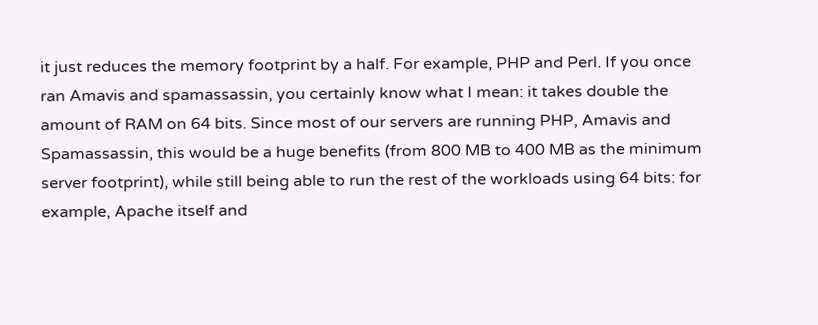it just reduces the memory footprint by a half. For example, PHP and Perl. If you once ran Amavis and spamassassin, you certainly know what I mean: it takes double the amount of RAM on 64 bits. Since most of our servers are running PHP, Amavis and Spamassassin, this would be a huge benefits (from 800 MB to 400 MB as the minimum server footprint), while still being able to run the rest of the workloads using 64 bits: for example, Apache itself and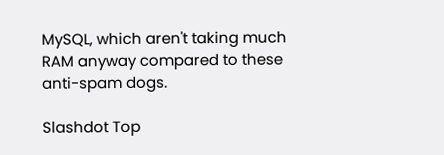MySQL, which aren't taking much RAM anyway compared to these anti-spam dogs.

Slashdot Top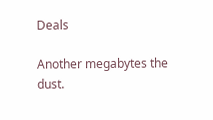Deals

Another megabytes the dust.